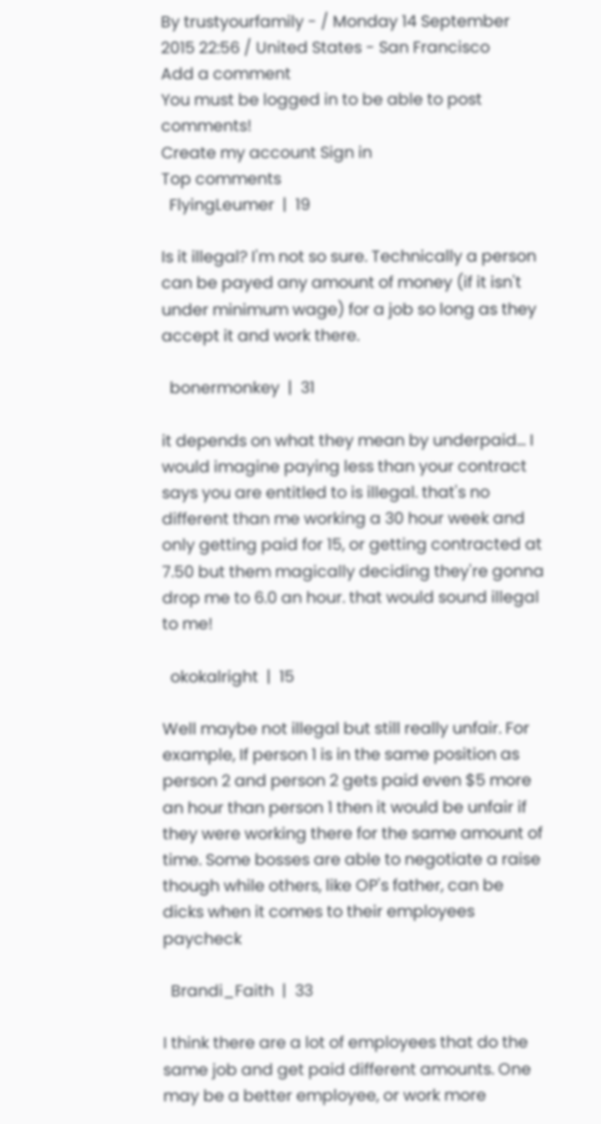By trustyourfamily - / Monday 14 September 2015 22:56 / United States - San Francisco
Add a comment
You must be logged in to be able to post comments!
Create my account Sign in
Top comments
  FlyingLeumer  |  19

Is it illegal? I'm not so sure. Technically a person can be payed any amount of money (if it isn't under minimum wage) for a job so long as they accept it and work there.

  bonermonkey  |  31

it depends on what they mean by underpaid... I would imagine paying less than your contract says you are entitled to is illegal. that's no different than me working a 30 hour week and only getting paid for 15, or getting contracted at 7.50 but them magically deciding they're gonna drop me to 6.0 an hour. that would sound illegal to me!

  okokalright  |  15

Well maybe not illegal but still really unfair. For example, If person 1 is in the same position as person 2 and person 2 gets paid even $5 more an hour than person 1 then it would be unfair if they were working there for the same amount of time. Some bosses are able to negotiate a raise though while others, like OP's father, can be dicks when it comes to their employees paycheck

  Brandi_Faith  |  33

I think there are a lot of employees that do the same job and get paid different amounts. One may be a better employee, or work more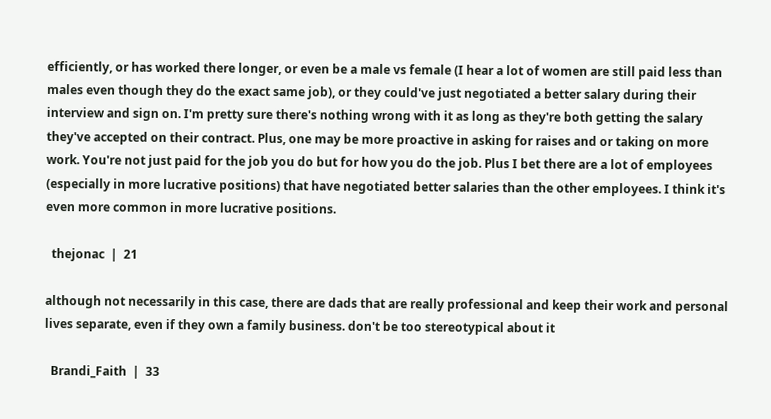efficiently, or has worked there longer, or even be a male vs female (I hear a lot of women are still paid less than males even though they do the exact same job), or they could've just negotiated a better salary during their interview and sign on. I'm pretty sure there's nothing wrong with it as long as they're both getting the salary they've accepted on their contract. Plus, one may be more proactive in asking for raises and or taking on more work. You're not just paid for the job you do but for how you do the job. Plus I bet there are a lot of employees (especially in more lucrative positions) that have negotiated better salaries than the other employees. I think it's even more common in more lucrative positions.

  thejonac  |  21

although not necessarily in this case, there are dads that are really professional and keep their work and personal lives separate, even if they own a family business. don't be too stereotypical about it

  Brandi_Faith  |  33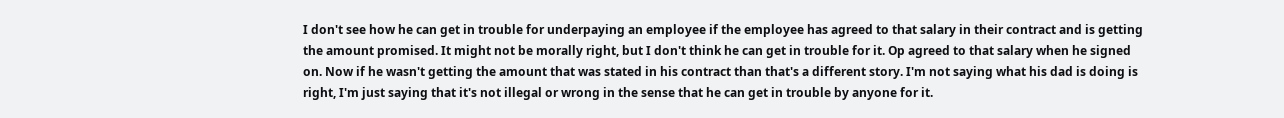I don't see how he can get in trouble for underpaying an employee if the employee has agreed to that salary in their contract and is getting the amount promised. It might not be morally right, but I don't think he can get in trouble for it. Op agreed to that salary when he signed on. Now if he wasn't getting the amount that was stated in his contract than that's a different story. I'm not saying what his dad is doing is right, I'm just saying that it's not illegal or wrong in the sense that he can get in trouble by anyone for it.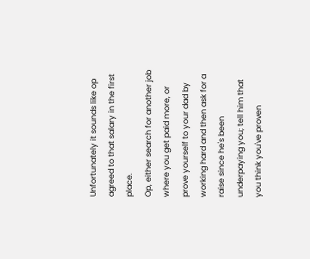Unfortunately it sounds like op agreed to that salary in the first place.
Op, either search for another job where you get paid more, or prove yourself to your dad by working hard and then ask for a raise since he's been underpaying you; tell him that you think you've proven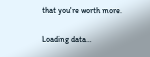that you're worth more.

Loading data…